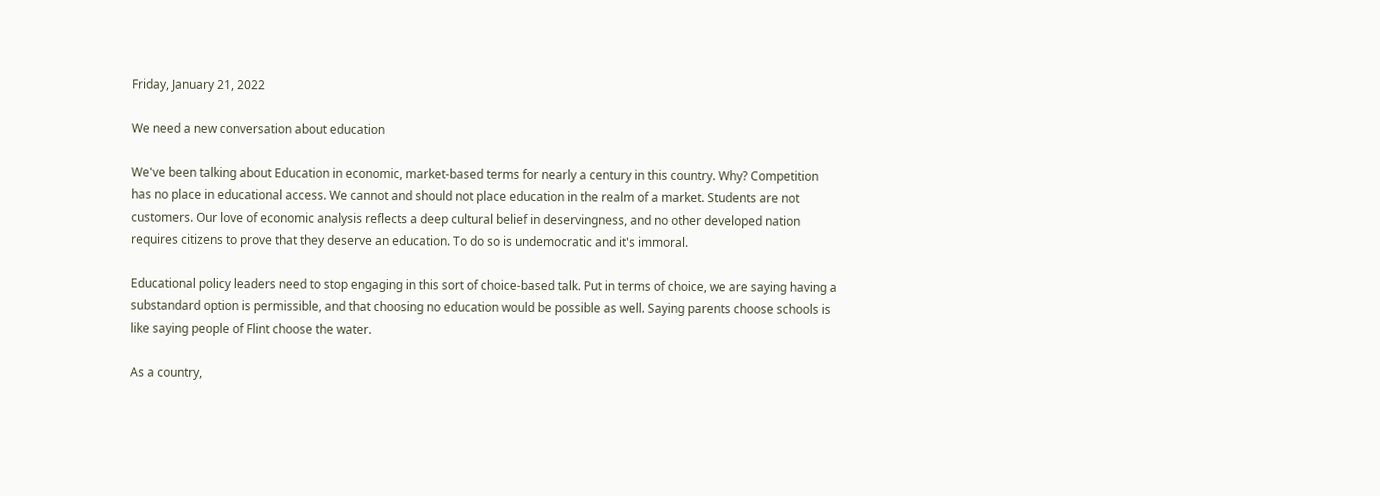Friday, January 21, 2022

We need a new conversation about education

We've been talking about Education in economic, market-based terms for nearly a century in this country. Why? Competition has no place in educational access. We cannot and should not place education in the realm of a market. Students are not customers. Our love of economic analysis reflects a deep cultural belief in deservingness, and no other developed nation requires citizens to prove that they deserve an education. To do so is undemocratic and it's immoral.

Educational policy leaders need to stop engaging in this sort of choice-based talk. Put in terms of choice, we are saying having a substandard option is permissible, and that choosing no education would be possible as well. Saying parents choose schools is like saying people of Flint choose the water.

As a country,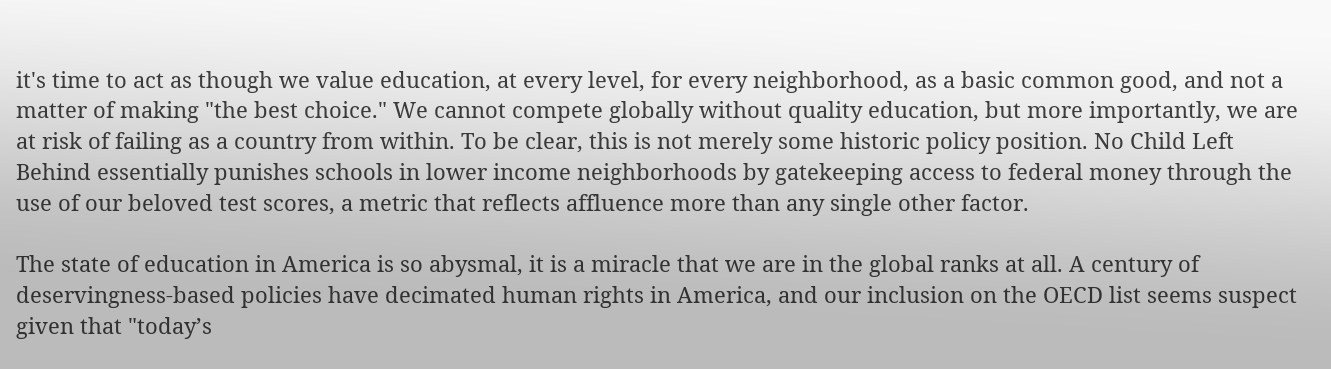it's time to act as though we value education, at every level, for every neighborhood, as a basic common good, and not a matter of making "the best choice." We cannot compete globally without quality education, but more importantly, we are at risk of failing as a country from within. To be clear, this is not merely some historic policy position. No Child Left Behind essentially punishes schools in lower income neighborhoods by gatekeeping access to federal money through the use of our beloved test scores, a metric that reflects affluence more than any single other factor.

The state of education in America is so abysmal, it is a miracle that we are in the global ranks at all. A century of deservingness-based policies have decimated human rights in America, and our inclusion on the OECD list seems suspect given that "today’s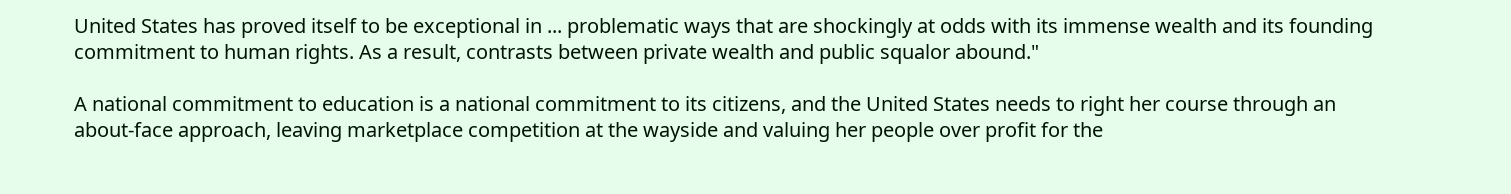United States has proved itself to be exceptional in ... problematic ways that are shockingly at odds with its immense wealth and its founding commitment to human rights. As a result, contrasts between private wealth and public squalor abound."

A national commitment to education is a national commitment to its citizens, and the United States needs to right her course through an about-face approach, leaving marketplace competition at the wayside and valuing her people over profit for the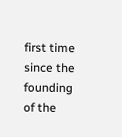first time since the founding of the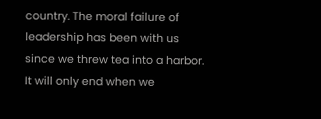country. The moral failure of leadership has been with us since we threw tea into a harbor. It will only end when we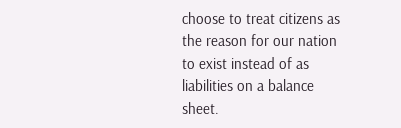choose to treat citizens as the reason for our nation to exist instead of as liabilities on a balance sheet.